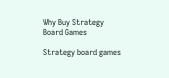Why Buy Strategy Board Games

Strategy board games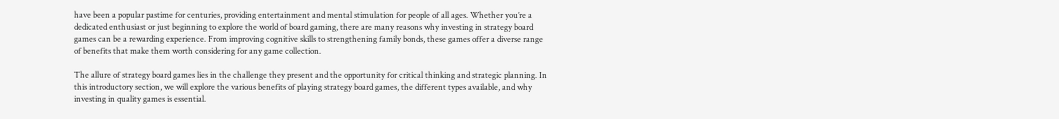have been a popular pastime for centuries, providing entertainment and mental stimulation for people of all ages. Whether you’re a dedicated enthusiast or just beginning to explore the world of board gaming, there are many reasons why investing in strategy board games can be a rewarding experience. From improving cognitive skills to strengthening family bonds, these games offer a diverse range of benefits that make them worth considering for any game collection.

The allure of strategy board games lies in the challenge they present and the opportunity for critical thinking and strategic planning. In this introductory section, we will explore the various benefits of playing strategy board games, the different types available, and why investing in quality games is essential.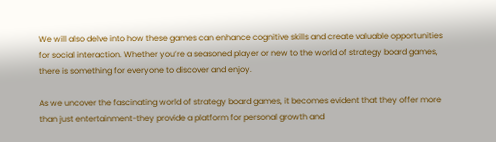We will also delve into how these games can enhance cognitive skills and create valuable opportunities for social interaction. Whether you’re a seasoned player or new to the world of strategy board games, there is something for everyone to discover and enjoy.

As we uncover the fascinating world of strategy board games, it becomes evident that they offer more than just entertainment-they provide a platform for personal growth and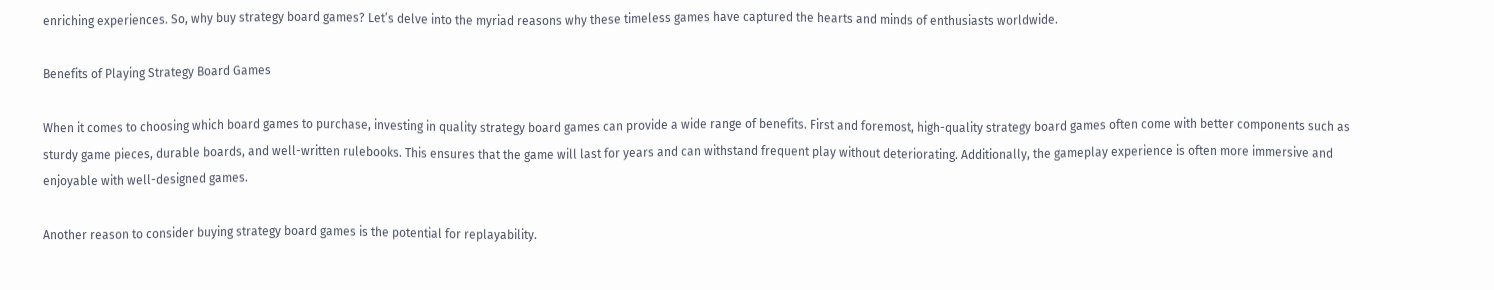enriching experiences. So, why buy strategy board games? Let’s delve into the myriad reasons why these timeless games have captured the hearts and minds of enthusiasts worldwide.

Benefits of Playing Strategy Board Games

When it comes to choosing which board games to purchase, investing in quality strategy board games can provide a wide range of benefits. First and foremost, high-quality strategy board games often come with better components such as sturdy game pieces, durable boards, and well-written rulebooks. This ensures that the game will last for years and can withstand frequent play without deteriorating. Additionally, the gameplay experience is often more immersive and enjoyable with well-designed games.

Another reason to consider buying strategy board games is the potential for replayability.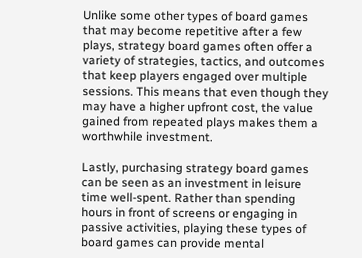Unlike some other types of board games that may become repetitive after a few plays, strategy board games often offer a variety of strategies, tactics, and outcomes that keep players engaged over multiple sessions. This means that even though they may have a higher upfront cost, the value gained from repeated plays makes them a worthwhile investment.

Lastly, purchasing strategy board games can be seen as an investment in leisure time well-spent. Rather than spending hours in front of screens or engaging in passive activities, playing these types of board games can provide mental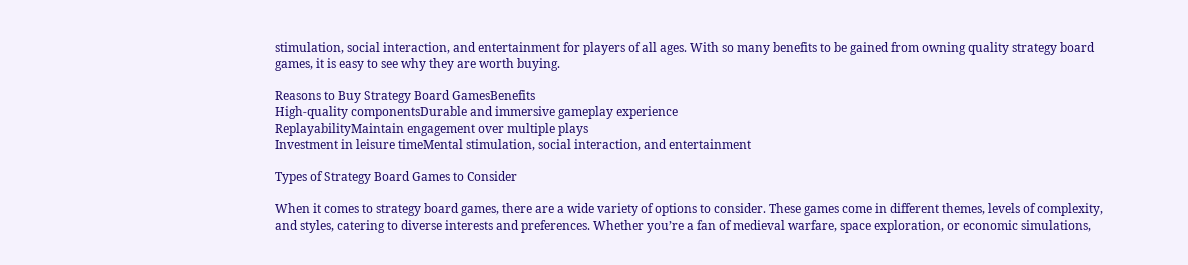stimulation, social interaction, and entertainment for players of all ages. With so many benefits to be gained from owning quality strategy board games, it is easy to see why they are worth buying.

Reasons to Buy Strategy Board GamesBenefits
High-quality componentsDurable and immersive gameplay experience
ReplayabilityMaintain engagement over multiple plays
Investment in leisure timeMental stimulation, social interaction, and entertainment

Types of Strategy Board Games to Consider

When it comes to strategy board games, there are a wide variety of options to consider. These games come in different themes, levels of complexity, and styles, catering to diverse interests and preferences. Whether you’re a fan of medieval warfare, space exploration, or economic simulations,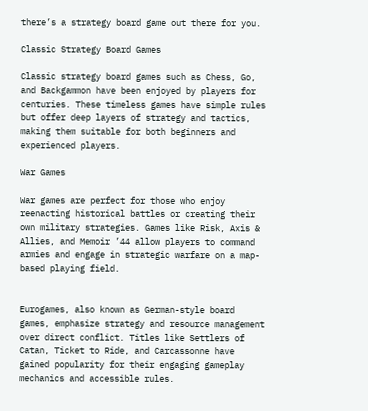there’s a strategy board game out there for you.

Classic Strategy Board Games

Classic strategy board games such as Chess, Go, and Backgammon have been enjoyed by players for centuries. These timeless games have simple rules but offer deep layers of strategy and tactics, making them suitable for both beginners and experienced players.

War Games

War games are perfect for those who enjoy reenacting historical battles or creating their own military strategies. Games like Risk, Axis & Allies, and Memoir ’44 allow players to command armies and engage in strategic warfare on a map-based playing field.


Eurogames, also known as German-style board games, emphasize strategy and resource management over direct conflict. Titles like Settlers of Catan, Ticket to Ride, and Carcassonne have gained popularity for their engaging gameplay mechanics and accessible rules.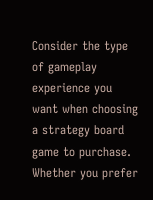Consider the type of gameplay experience you want when choosing a strategy board game to purchase. Whether you prefer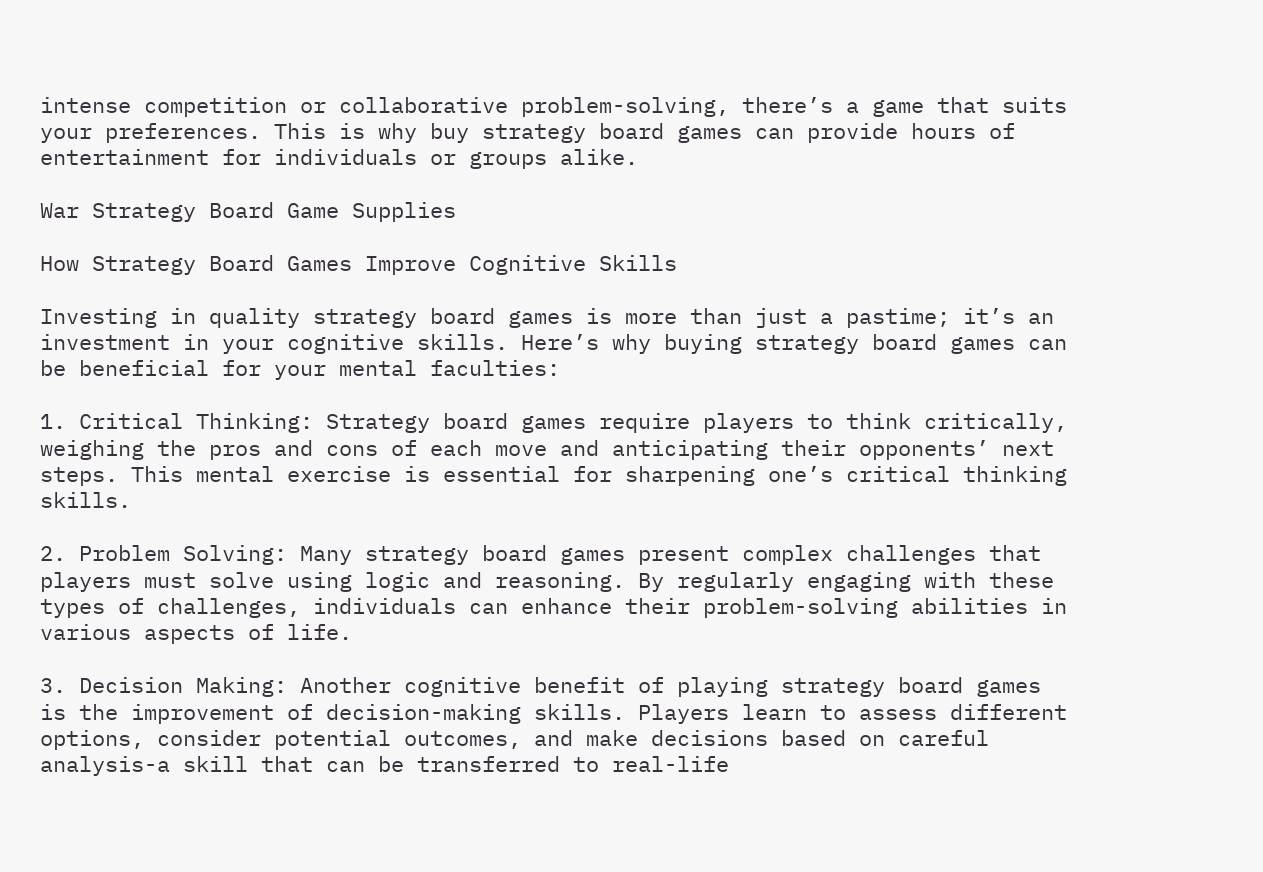intense competition or collaborative problem-solving, there’s a game that suits your preferences. This is why buy strategy board games can provide hours of entertainment for individuals or groups alike.

War Strategy Board Game Supplies

How Strategy Board Games Improve Cognitive Skills

Investing in quality strategy board games is more than just a pastime; it’s an investment in your cognitive skills. Here’s why buying strategy board games can be beneficial for your mental faculties:

1. Critical Thinking: Strategy board games require players to think critically, weighing the pros and cons of each move and anticipating their opponents’ next steps. This mental exercise is essential for sharpening one’s critical thinking skills.

2. Problem Solving: Many strategy board games present complex challenges that players must solve using logic and reasoning. By regularly engaging with these types of challenges, individuals can enhance their problem-solving abilities in various aspects of life.

3. Decision Making: Another cognitive benefit of playing strategy board games is the improvement of decision-making skills. Players learn to assess different options, consider potential outcomes, and make decisions based on careful analysis-a skill that can be transferred to real-life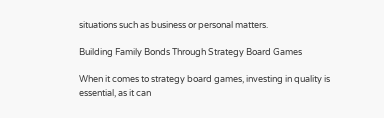situations such as business or personal matters.

Building Family Bonds Through Strategy Board Games

When it comes to strategy board games, investing in quality is essential, as it can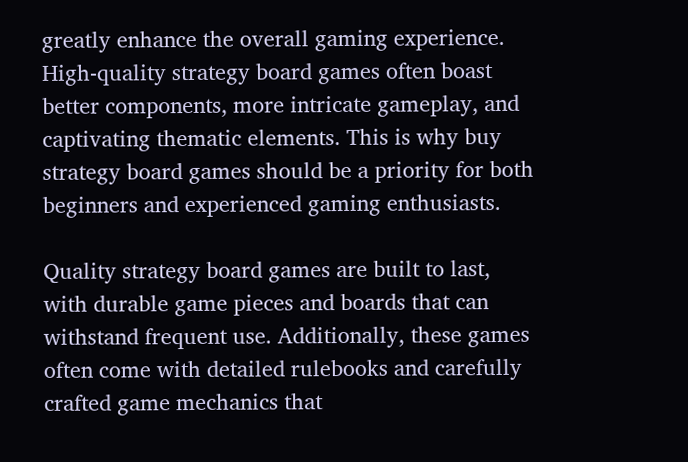greatly enhance the overall gaming experience. High-quality strategy board games often boast better components, more intricate gameplay, and captivating thematic elements. This is why buy strategy board games should be a priority for both beginners and experienced gaming enthusiasts.

Quality strategy board games are built to last, with durable game pieces and boards that can withstand frequent use. Additionally, these games often come with detailed rulebooks and carefully crafted game mechanics that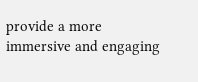provide a more immersive and engaging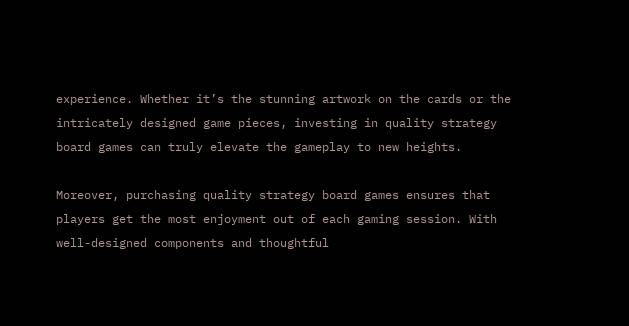experience. Whether it’s the stunning artwork on the cards or the intricately designed game pieces, investing in quality strategy board games can truly elevate the gameplay to new heights.

Moreover, purchasing quality strategy board games ensures that players get the most enjoyment out of each gaming session. With well-designed components and thoughtful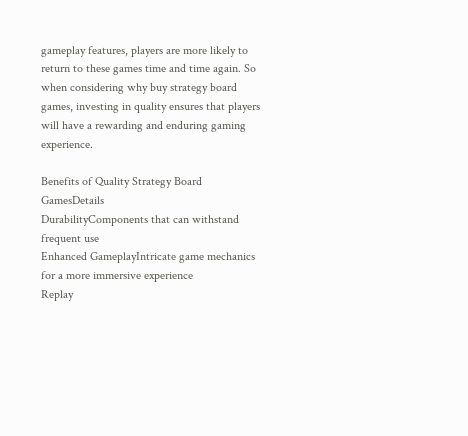gameplay features, players are more likely to return to these games time and time again. So when considering why buy strategy board games, investing in quality ensures that players will have a rewarding and enduring gaming experience.

Benefits of Quality Strategy Board GamesDetails
DurabilityComponents that can withstand frequent use
Enhanced GameplayIntricate game mechanics for a more immersive experience
Replay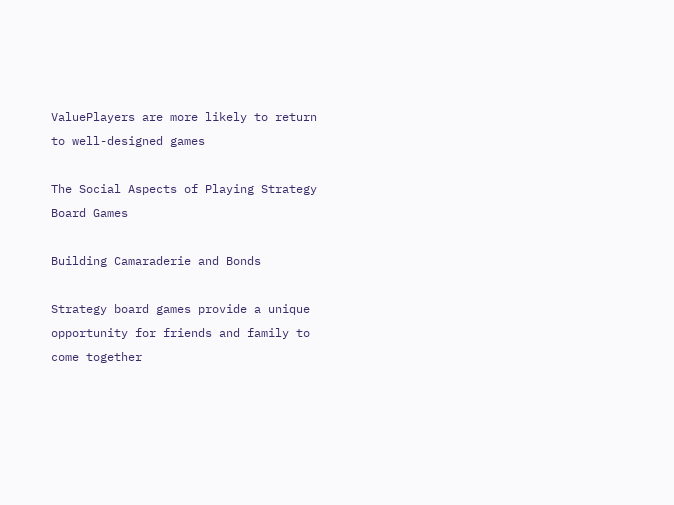ValuePlayers are more likely to return to well-designed games

The Social Aspects of Playing Strategy Board Games

Building Camaraderie and Bonds

Strategy board games provide a unique opportunity for friends and family to come together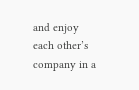and enjoy each other’s company in a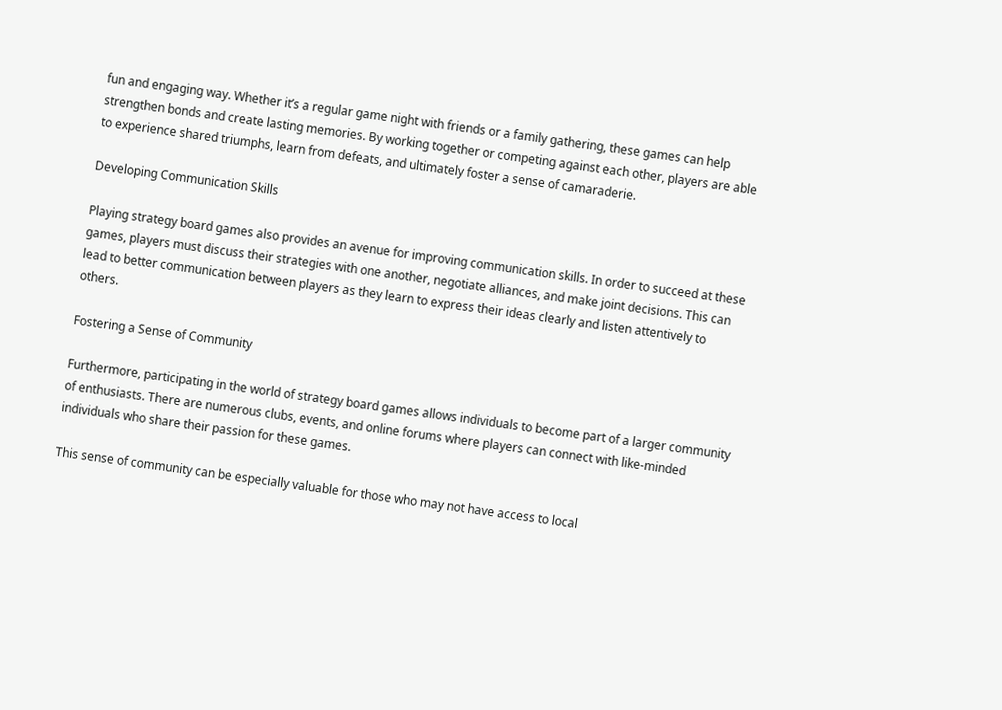fun and engaging way. Whether it’s a regular game night with friends or a family gathering, these games can help strengthen bonds and create lasting memories. By working together or competing against each other, players are able to experience shared triumphs, learn from defeats, and ultimately foster a sense of camaraderie.

Developing Communication Skills

Playing strategy board games also provides an avenue for improving communication skills. In order to succeed at these games, players must discuss their strategies with one another, negotiate alliances, and make joint decisions. This can lead to better communication between players as they learn to express their ideas clearly and listen attentively to others.

Fostering a Sense of Community

Furthermore, participating in the world of strategy board games allows individuals to become part of a larger community of enthusiasts. There are numerous clubs, events, and online forums where players can connect with like-minded individuals who share their passion for these games.

This sense of community can be especially valuable for those who may not have access to local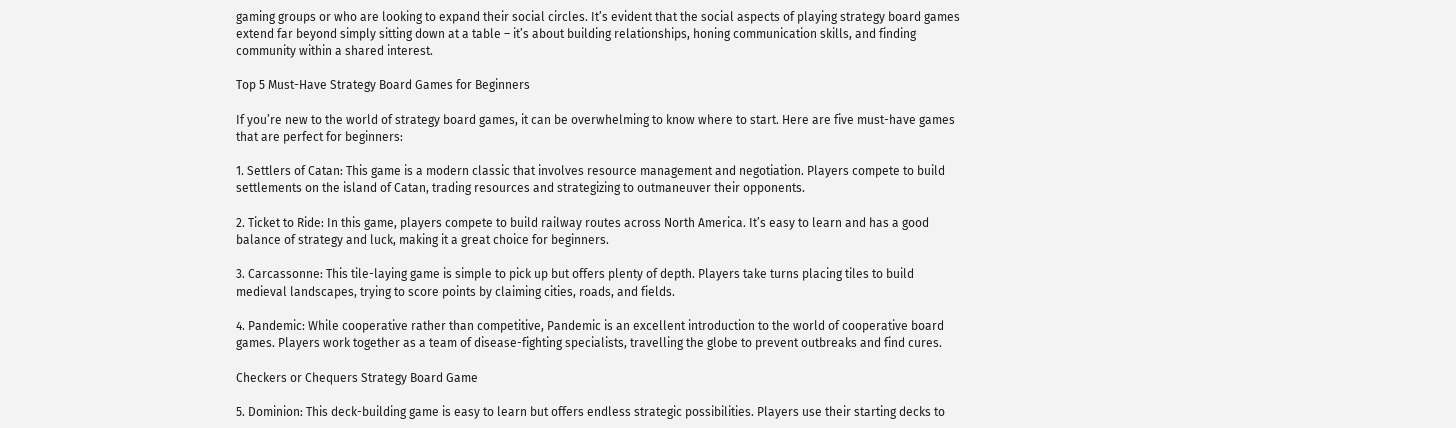gaming groups or who are looking to expand their social circles. It’s evident that the social aspects of playing strategy board games extend far beyond simply sitting down at a table – it’s about building relationships, honing communication skills, and finding community within a shared interest.

Top 5 Must-Have Strategy Board Games for Beginners

If you’re new to the world of strategy board games, it can be overwhelming to know where to start. Here are five must-have games that are perfect for beginners:

1. Settlers of Catan: This game is a modern classic that involves resource management and negotiation. Players compete to build settlements on the island of Catan, trading resources and strategizing to outmaneuver their opponents.

2. Ticket to Ride: In this game, players compete to build railway routes across North America. It’s easy to learn and has a good balance of strategy and luck, making it a great choice for beginners.

3. Carcassonne: This tile-laying game is simple to pick up but offers plenty of depth. Players take turns placing tiles to build medieval landscapes, trying to score points by claiming cities, roads, and fields.

4. Pandemic: While cooperative rather than competitive, Pandemic is an excellent introduction to the world of cooperative board games. Players work together as a team of disease-fighting specialists, travelling the globe to prevent outbreaks and find cures.

Checkers or Chequers Strategy Board Game

5. Dominion: This deck-building game is easy to learn but offers endless strategic possibilities. Players use their starting decks to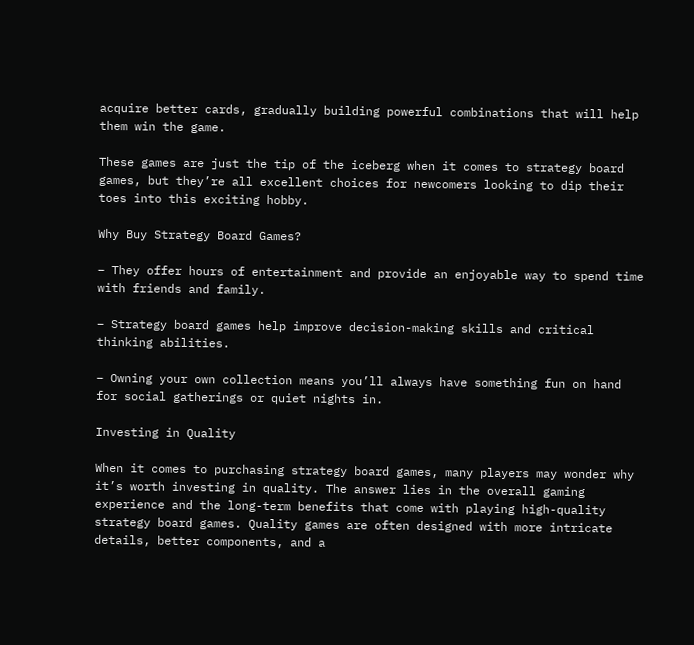acquire better cards, gradually building powerful combinations that will help them win the game.

These games are just the tip of the iceberg when it comes to strategy board games, but they’re all excellent choices for newcomers looking to dip their toes into this exciting hobby.

Why Buy Strategy Board Games?

– They offer hours of entertainment and provide an enjoyable way to spend time with friends and family.

– Strategy board games help improve decision-making skills and critical thinking abilities.

– Owning your own collection means you’ll always have something fun on hand for social gatherings or quiet nights in.

Investing in Quality

When it comes to purchasing strategy board games, many players may wonder why it’s worth investing in quality. The answer lies in the overall gaming experience and the long-term benefits that come with playing high-quality strategy board games. Quality games are often designed with more intricate details, better components, and a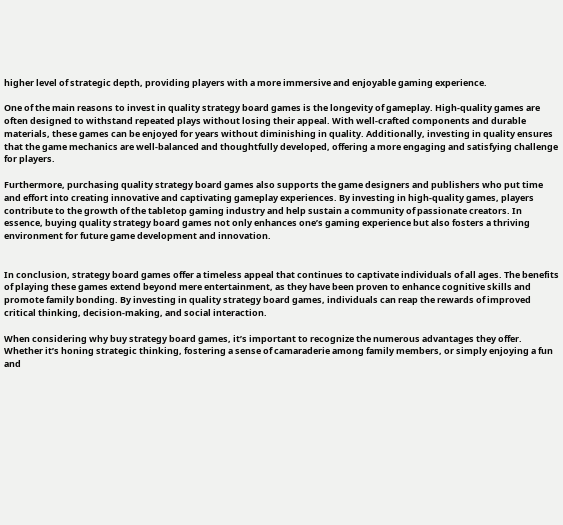higher level of strategic depth, providing players with a more immersive and enjoyable gaming experience.

One of the main reasons to invest in quality strategy board games is the longevity of gameplay. High-quality games are often designed to withstand repeated plays without losing their appeal. With well-crafted components and durable materials, these games can be enjoyed for years without diminishing in quality. Additionally, investing in quality ensures that the game mechanics are well-balanced and thoughtfully developed, offering a more engaging and satisfying challenge for players.

Furthermore, purchasing quality strategy board games also supports the game designers and publishers who put time and effort into creating innovative and captivating gameplay experiences. By investing in high-quality games, players contribute to the growth of the tabletop gaming industry and help sustain a community of passionate creators. In essence, buying quality strategy board games not only enhances one’s gaming experience but also fosters a thriving environment for future game development and innovation.


In conclusion, strategy board games offer a timeless appeal that continues to captivate individuals of all ages. The benefits of playing these games extend beyond mere entertainment, as they have been proven to enhance cognitive skills and promote family bonding. By investing in quality strategy board games, individuals can reap the rewards of improved critical thinking, decision-making, and social interaction.

When considering why buy strategy board games, it’s important to recognize the numerous advantages they offer. Whether it’s honing strategic thinking, fostering a sense of camaraderie among family members, or simply enjoying a fun and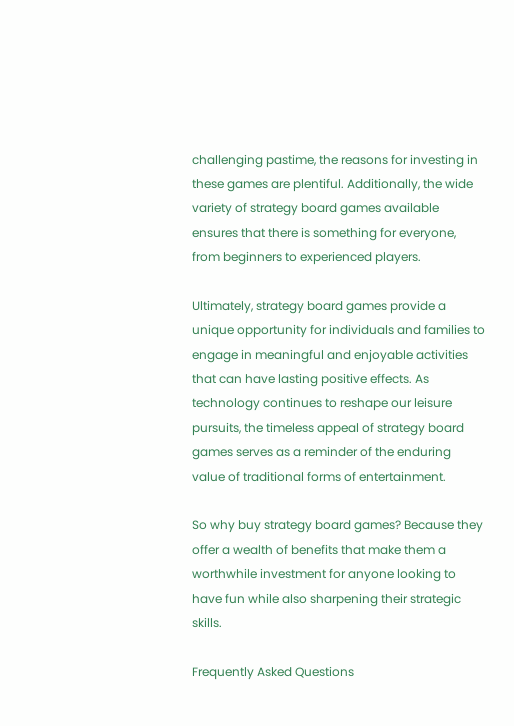challenging pastime, the reasons for investing in these games are plentiful. Additionally, the wide variety of strategy board games available ensures that there is something for everyone, from beginners to experienced players.

Ultimately, strategy board games provide a unique opportunity for individuals and families to engage in meaningful and enjoyable activities that can have lasting positive effects. As technology continues to reshape our leisure pursuits, the timeless appeal of strategy board games serves as a reminder of the enduring value of traditional forms of entertainment.

So why buy strategy board games? Because they offer a wealth of benefits that make them a worthwhile investment for anyone looking to have fun while also sharpening their strategic skills.

Frequently Asked Questions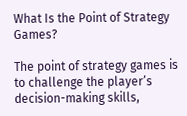What Is the Point of Strategy Games?

The point of strategy games is to challenge the player’s decision-making skills,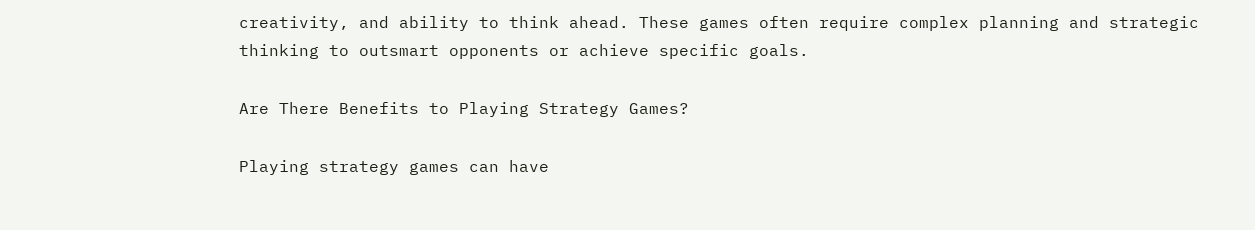creativity, and ability to think ahead. These games often require complex planning and strategic thinking to outsmart opponents or achieve specific goals.

Are There Benefits to Playing Strategy Games?

Playing strategy games can have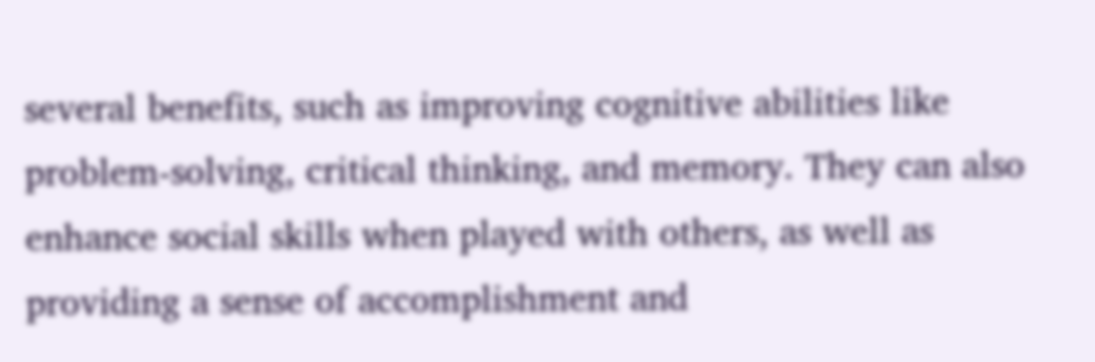several benefits, such as improving cognitive abilities like problem-solving, critical thinking, and memory. They can also enhance social skills when played with others, as well as providing a sense of accomplishment and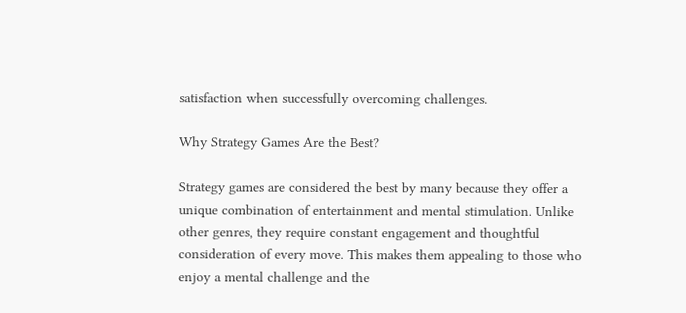satisfaction when successfully overcoming challenges.

Why Strategy Games Are the Best?

Strategy games are considered the best by many because they offer a unique combination of entertainment and mental stimulation. Unlike other genres, they require constant engagement and thoughtful consideration of every move. This makes them appealing to those who enjoy a mental challenge and the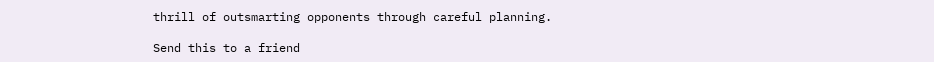thrill of outsmarting opponents through careful planning.

Send this to a friend